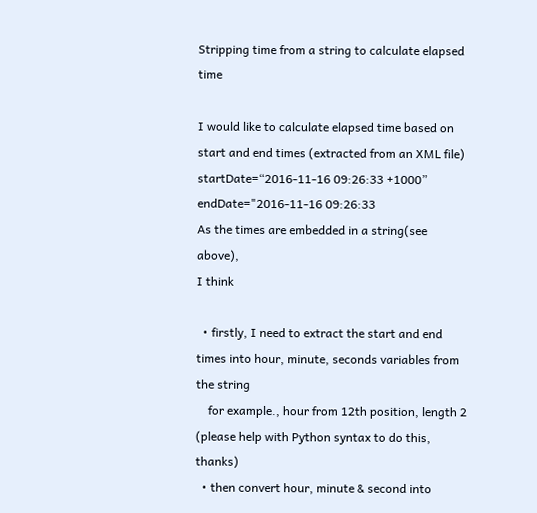Stripping time from a string to calculate elapsed time

I would like to calculate elapsed time based on start and end times (extracted from an XML file)
startDate=“2016-11-16 09:26:33 +1000” endDate="2016-11-16 09:26:33
As the times are embedded in a string(see above),
I think

  • firstly, I need to extract the start and end times into hour, minute, seconds variables from the string
    for example., hour from 12th position, length 2 (please help with Python syntax to do this, thanks)
  • then convert hour, minute & second into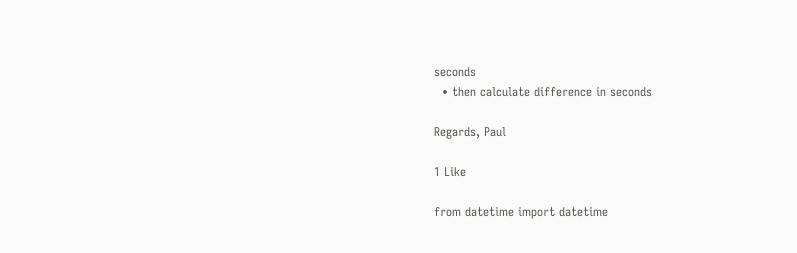seconds
  • then calculate difference in seconds

Regards, Paul

1 Like

from datetime import datetime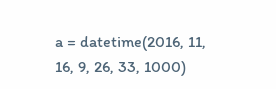a = datetime(2016, 11, 16, 9, 26, 33, 1000)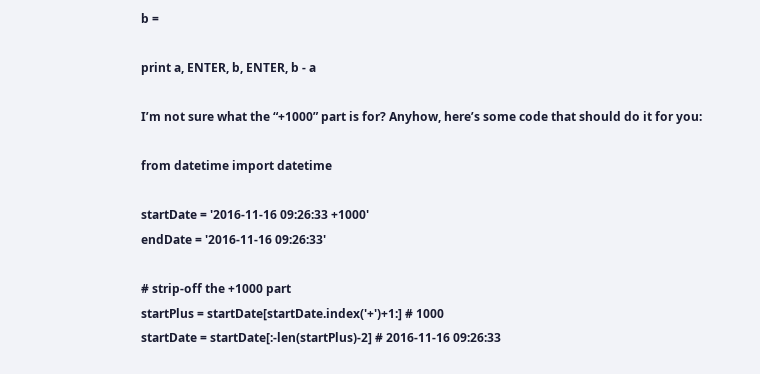b =

print a, ENTER, b, ENTER, b - a

I’m not sure what the “+1000” part is for? Anyhow, here’s some code that should do it for you:

from datetime import datetime

startDate = '2016-11-16 09:26:33 +1000'
endDate = '2016-11-16 09:26:33'

# strip-off the +1000 part
startPlus = startDate[startDate.index('+')+1:] # 1000
startDate = startDate[:-len(startPlus)-2] # 2016-11-16 09:26:33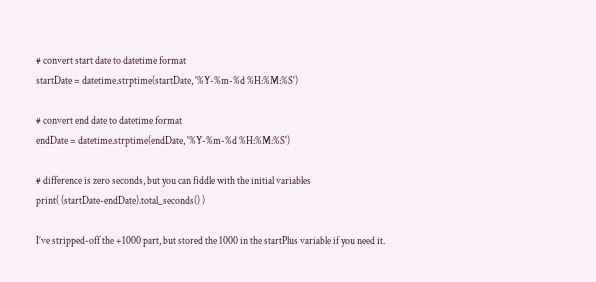# convert start date to datetime format
startDate = datetime.strptime(startDate, '%Y-%m-%d %H:%M:%S')

# convert end date to datetime format
endDate = datetime.strptime(endDate, '%Y-%m-%d %H:%M:%S')

# difference is zero seconds, but you can fiddle with the initial variables
print( (startDate-endDate).total_seconds() )

I’ve stripped-off the +1000 part, but stored the 1000 in the startPlus variable if you need it.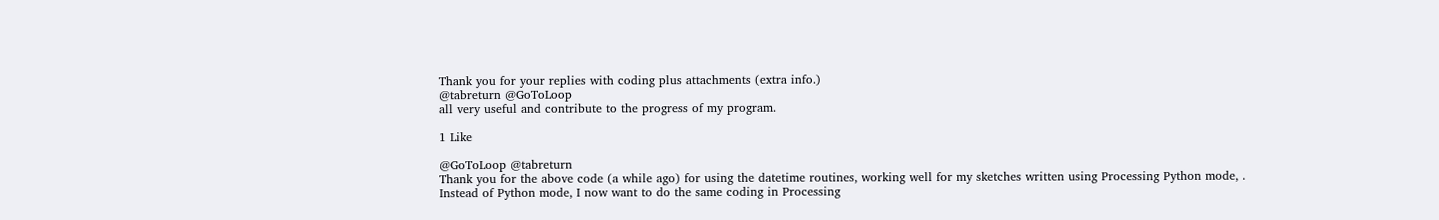Thank you for your replies with coding plus attachments (extra info.)
@tabreturn @GoToLoop
all very useful and contribute to the progress of my program.

1 Like

@GoToLoop @tabreturn
Thank you for the above code (a while ago) for using the datetime routines, working well for my sketches written using Processing Python mode, .
Instead of Python mode, I now want to do the same coding in Processing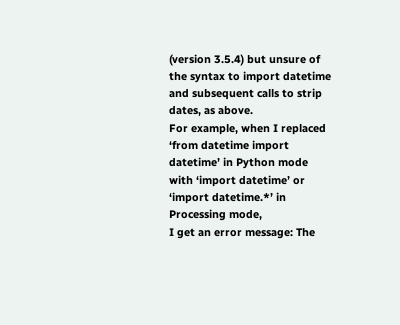(version 3.5.4) but unsure of the syntax to import datetime and subsequent calls to strip dates, as above.
For example, when I replaced ‘from datetime import datetime’ in Python mode
with ‘import datetime’ or ‘import datetime.*’ in Processing mode,
I get an error message: The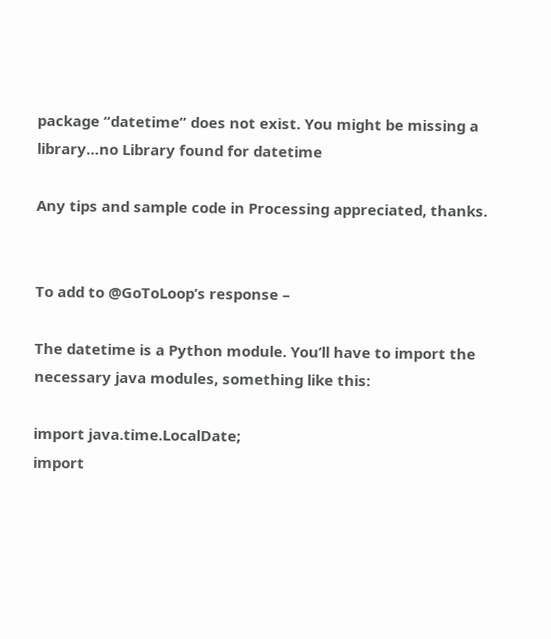package “datetime” does not exist. You might be missing a library…no Library found for datetime

Any tips and sample code in Processing appreciated, thanks.


To add to @GoToLoop’s response –

The datetime is a Python module. You’ll have to import the necessary java modules, something like this:

import java.time.LocalDate;
import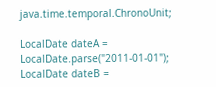java.time.temporal.ChronoUnit;

LocalDate dateA = LocalDate.parse("2011-01-01");
LocalDate dateB =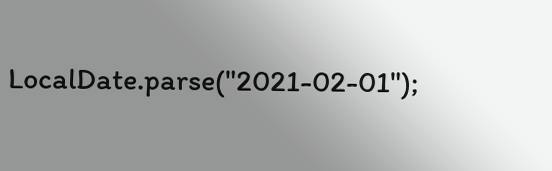LocalDate.parse("2021-02-01");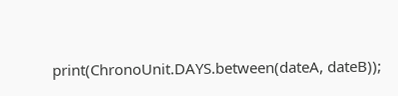print(ChronoUnit.DAYS.between(dateA, dateB));